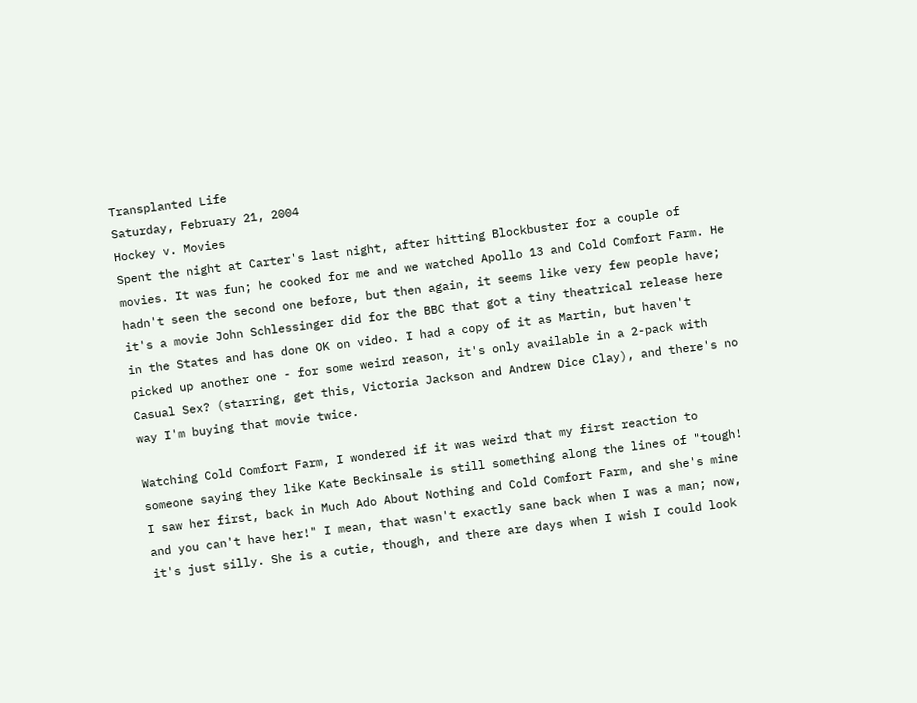Transplanted Life
Saturday, February 21, 2004
Hockey v. Movies
Spent the night at Carter's last night, after hitting Blockbuster for a couple of movies. It was fun; he cooked for me and we watched Apollo 13 and Cold Comfort Farm. He hadn't seen the second one before, but then again, it seems like very few people have; it's a movie John Schlessinger did for the BBC that got a tiny theatrical release here in the States and has done OK on video. I had a copy of it as Martin, but haven't picked up another one - for some weird reason, it's only available in a 2-pack with Casual Sex? (starring, get this, Victoria Jackson and Andrew Dice Clay), and there's no way I'm buying that movie twice.

Watching Cold Comfort Farm, I wondered if it was weird that my first reaction to someone saying they like Kate Beckinsale is still something along the lines of "tough! I saw her first, back in Much Ado About Nothing and Cold Comfort Farm, and she's mine and you can't have her!" I mean, that wasn't exactly sane back when I was a man; now, it's just silly. She is a cutie, though, and there are days when I wish I could look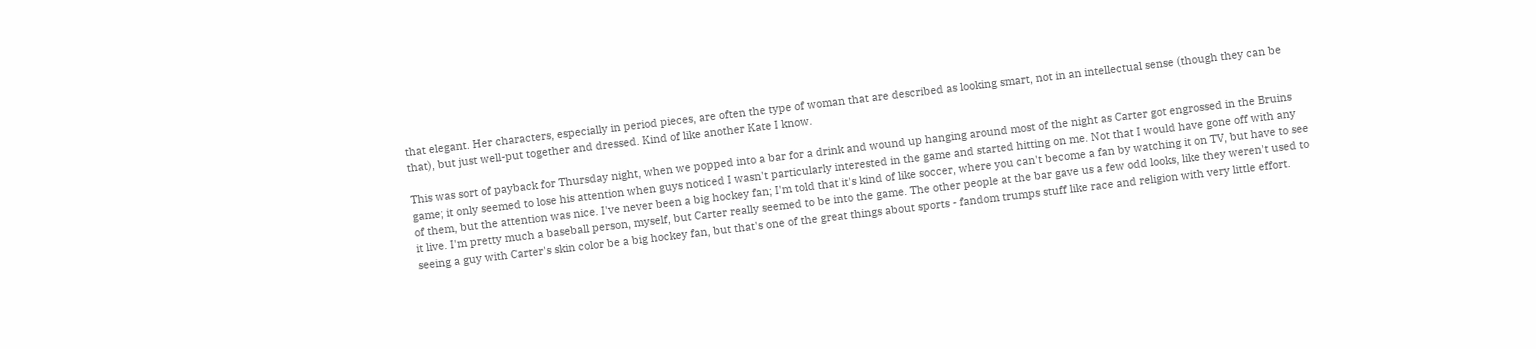that elegant. Her characters, especially in period pieces, are often the type of woman that are described as looking smart, not in an intellectual sense (though they can be that), but just well-put together and dressed. Kind of like another Kate I know.

This was sort of payback for Thursday night, when we popped into a bar for a drink and wound up hanging around most of the night as Carter got engrossed in the Bruins game; it only seemed to lose his attention when guys noticed I wasn't particularly interested in the game and started hitting on me. Not that I would have gone off with any of them, but the attention was nice. I've never been a big hockey fan; I'm told that it's kind of like soccer, where you can't become a fan by watching it on TV, but have to see it live. I'm pretty much a baseball person, myself, but Carter really seemed to be into the game. The other people at the bar gave us a few odd looks, like they weren't used to seeing a guy with Carter's skin color be a big hockey fan, but that's one of the great things about sports - fandom trumps stuff like race and religion with very little effort.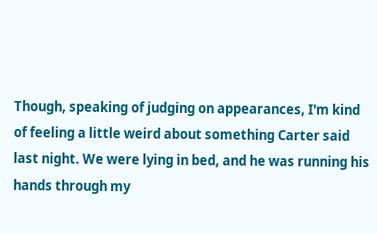Though, speaking of judging on appearances, I'm kind of feeling a little weird about something Carter said last night. We were lying in bed, and he was running his hands through my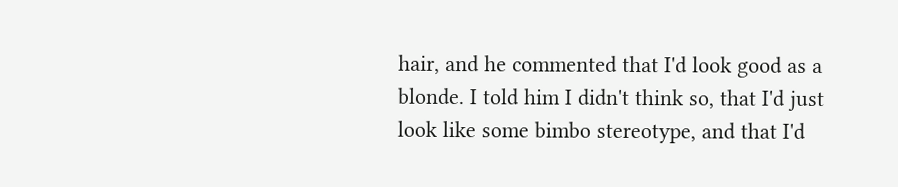hair, and he commented that I'd look good as a blonde. I told him I didn't think so, that I'd just look like some bimbo stereotype, and that I'd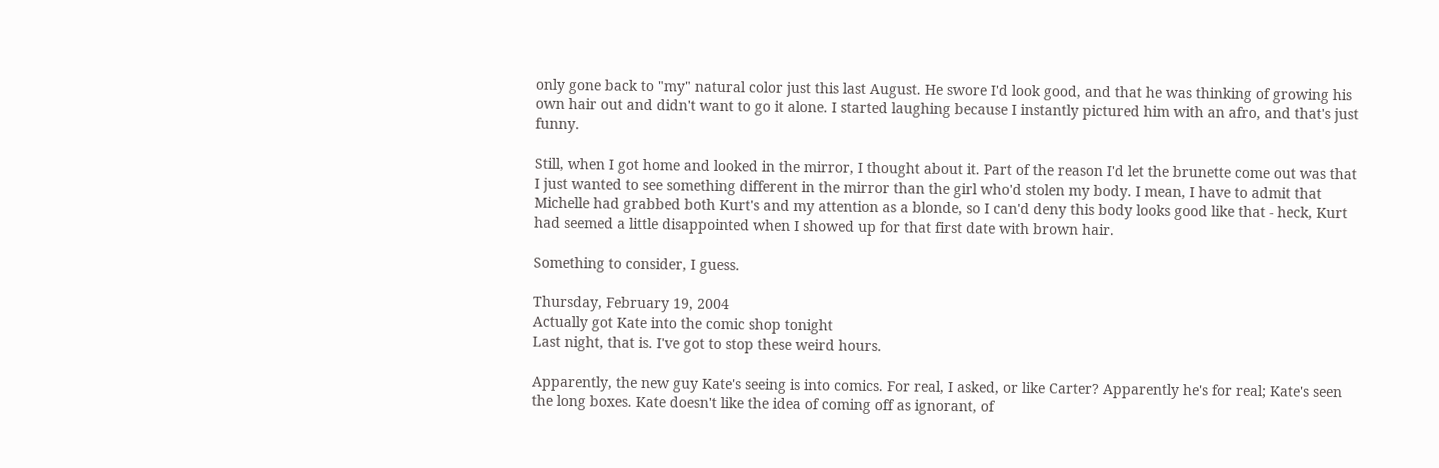only gone back to "my" natural color just this last August. He swore I'd look good, and that he was thinking of growing his own hair out and didn't want to go it alone. I started laughing because I instantly pictured him with an afro, and that's just funny.

Still, when I got home and looked in the mirror, I thought about it. Part of the reason I'd let the brunette come out was that I just wanted to see something different in the mirror than the girl who'd stolen my body. I mean, I have to admit that Michelle had grabbed both Kurt's and my attention as a blonde, so I can'd deny this body looks good like that - heck, Kurt had seemed a little disappointed when I showed up for that first date with brown hair.

Something to consider, I guess.

Thursday, February 19, 2004
Actually got Kate into the comic shop tonight
Last night, that is. I've got to stop these weird hours.

Apparently, the new guy Kate's seeing is into comics. For real, I asked, or like Carter? Apparently he's for real; Kate's seen the long boxes. Kate doesn't like the idea of coming off as ignorant, of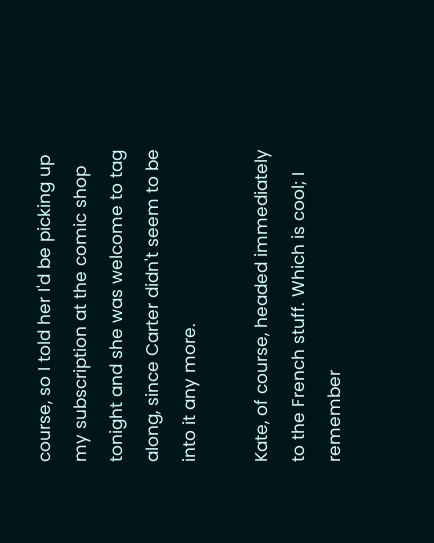course, so I told her I'd be picking up my subscription at the comic shop tonight and she was welcome to tag along, since Carter didn't seem to be into it any more.

Kate, of course, headed immediately to the French stuff. Which is cool; I remember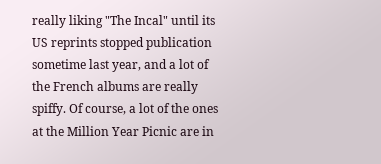really liking "The Incal" until its US reprints stopped publication sometime last year, and a lot of the French albums are really spiffy. Of course, a lot of the ones at the Million Year Picnic are in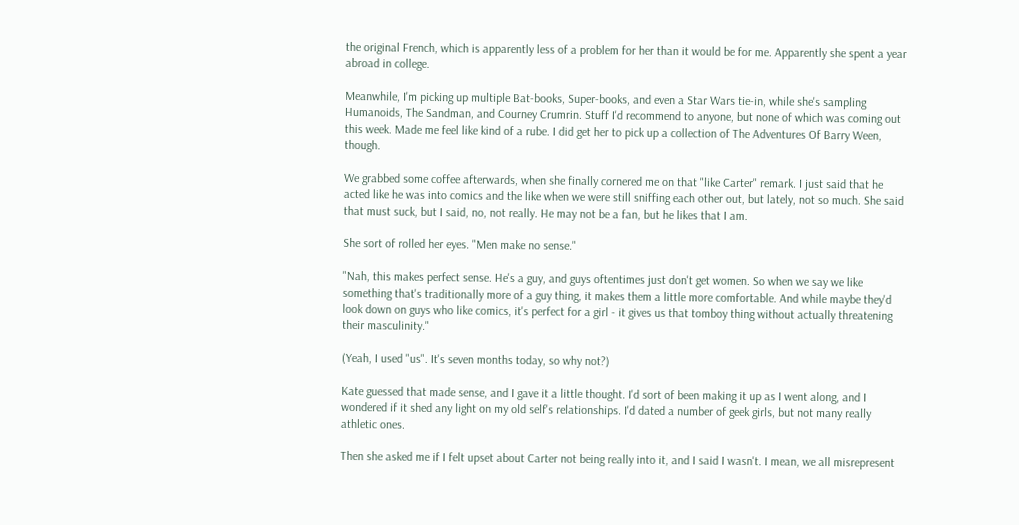the original French, which is apparently less of a problem for her than it would be for me. Apparently she spent a year abroad in college.

Meanwhile, I'm picking up multiple Bat-books, Super-books, and even a Star Wars tie-in, while she's sampling Humanoids, The Sandman, and Courney Crumrin. Stuff I'd recommend to anyone, but none of which was coming out this week. Made me feel like kind of a rube. I did get her to pick up a collection of The Adventures Of Barry Ween, though.

We grabbed some coffee afterwards, when she finally cornered me on that "like Carter" remark. I just said that he acted like he was into comics and the like when we were still sniffing each other out, but lately, not so much. She said that must suck, but I said, no, not really. He may not be a fan, but he likes that I am.

She sort of rolled her eyes. "Men make no sense."

"Nah, this makes perfect sense. He's a guy, and guys oftentimes just don't get women. So when we say we like something that's traditionally more of a guy thing, it makes them a little more comfortable. And while maybe they'd look down on guys who like comics, it's perfect for a girl - it gives us that tomboy thing without actually threatening their masculinity."

(Yeah, I used "us". It's seven months today, so why not?)

Kate guessed that made sense, and I gave it a little thought. I'd sort of been making it up as I went along, and I wondered if it shed any light on my old self's relationships. I'd dated a number of geek girls, but not many really athletic ones.

Then she asked me if I felt upset about Carter not being really into it, and I said I wasn't. I mean, we all misrepresent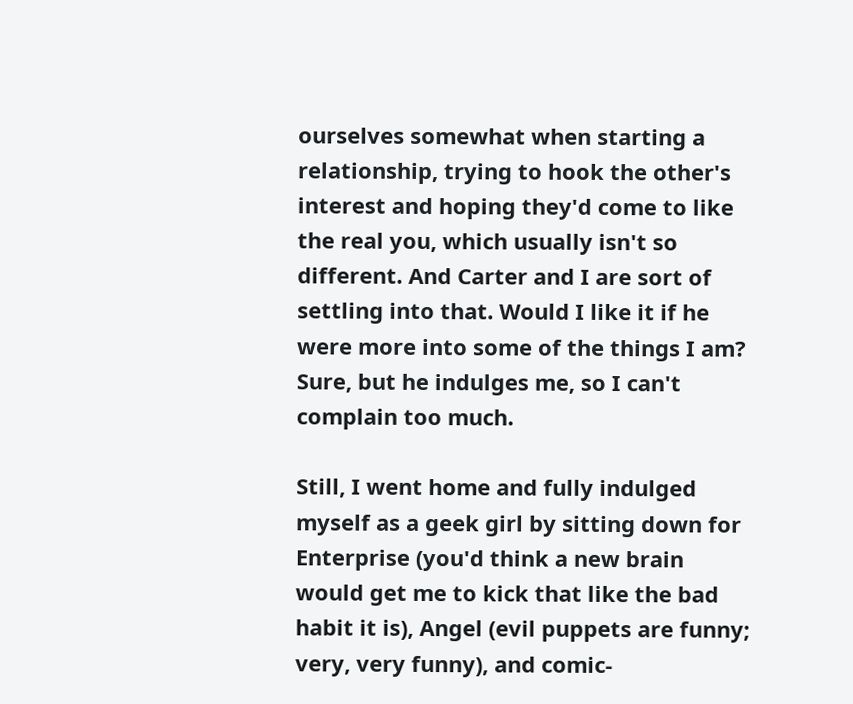ourselves somewhat when starting a relationship, trying to hook the other's interest and hoping they'd come to like the real you, which usually isn't so different. And Carter and I are sort of settling into that. Would I like it if he were more into some of the things I am? Sure, but he indulges me, so I can't complain too much.

Still, I went home and fully indulged myself as a geek girl by sitting down for Enterprise (you'd think a new brain would get me to kick that like the bad habit it is), Angel (evil puppets are funny; very, very funny), and comic-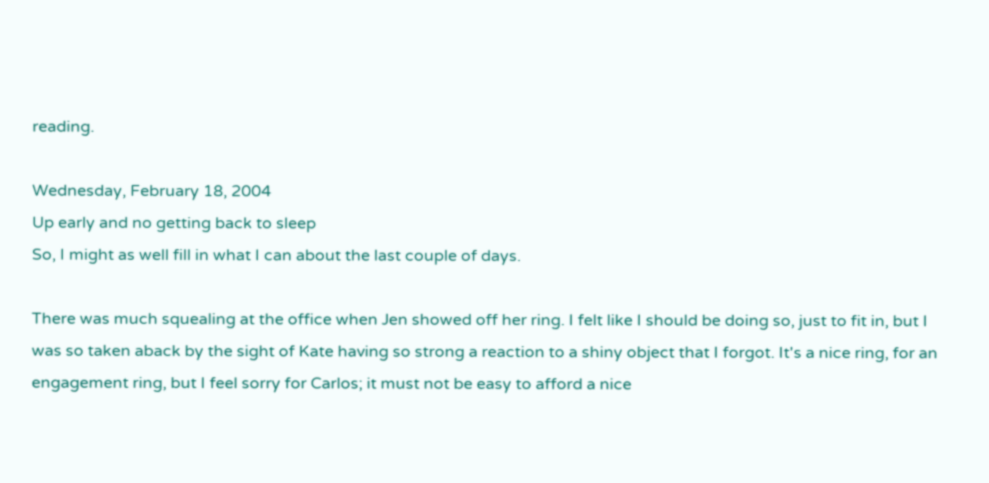reading.

Wednesday, February 18, 2004
Up early and no getting back to sleep
So, I might as well fill in what I can about the last couple of days.

There was much squealing at the office when Jen showed off her ring. I felt like I should be doing so, just to fit in, but I was so taken aback by the sight of Kate having so strong a reaction to a shiny object that I forgot. It's a nice ring, for an engagement ring, but I feel sorry for Carlos; it must not be easy to afford a nice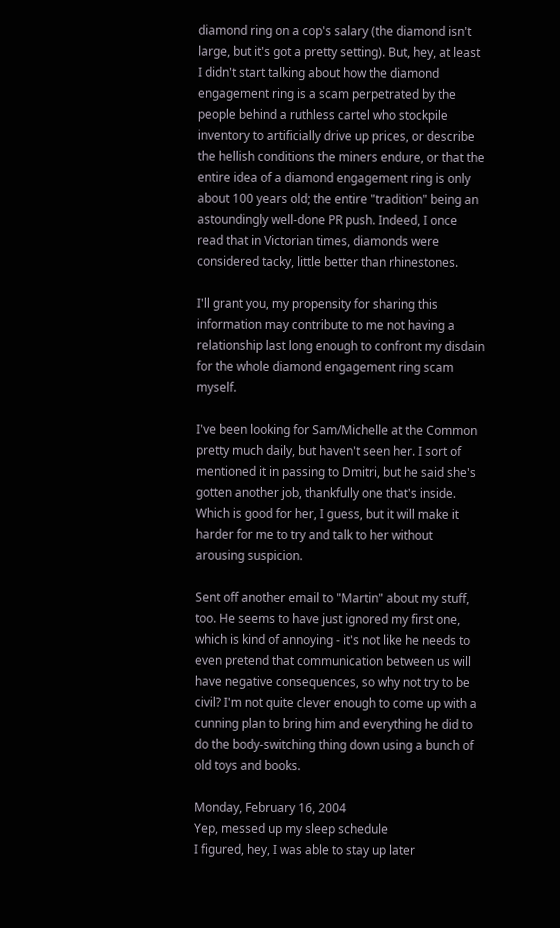diamond ring on a cop's salary (the diamond isn't large, but it's got a pretty setting). But, hey, at least I didn't start talking about how the diamond engagement ring is a scam perpetrated by the people behind a ruthless cartel who stockpile inventory to artificially drive up prices, or describe the hellish conditions the miners endure, or that the entire idea of a diamond engagement ring is only about 100 years old; the entire "tradition" being an astoundingly well-done PR push. Indeed, I once read that in Victorian times, diamonds were considered tacky, little better than rhinestones.

I'll grant you, my propensity for sharing this information may contribute to me not having a relationship last long enough to confront my disdain for the whole diamond engagement ring scam myself.

I've been looking for Sam/Michelle at the Common pretty much daily, but haven't seen her. I sort of mentioned it in passing to Dmitri, but he said she's gotten another job, thankfully one that's inside. Which is good for her, I guess, but it will make it harder for me to try and talk to her without arousing suspicion.

Sent off another email to "Martin" about my stuff, too. He seems to have just ignored my first one, which is kind of annoying - it's not like he needs to even pretend that communication between us will have negative consequences, so why not try to be civil? I'm not quite clever enough to come up with a cunning plan to bring him and everything he did to do the body-switching thing down using a bunch of old toys and books.

Monday, February 16, 2004
Yep, messed up my sleep schedule
I figured, hey, I was able to stay up later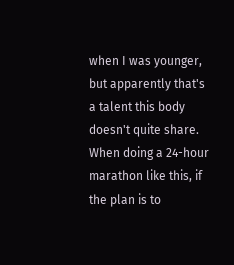when I was younger, but apparently that's a talent this body doesn't quite share. When doing a 24-hour marathon like this, if the plan is to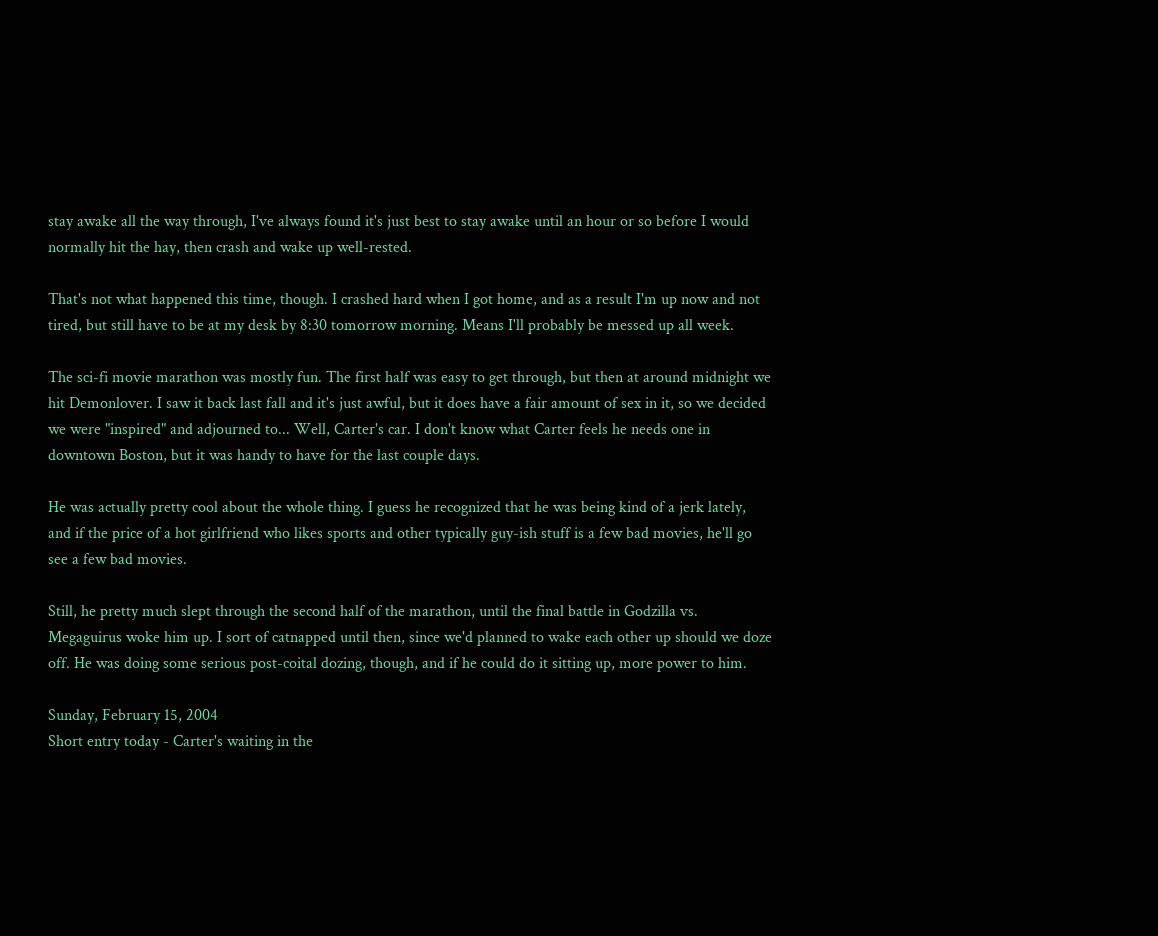stay awake all the way through, I've always found it's just best to stay awake until an hour or so before I would normally hit the hay, then crash and wake up well-rested.

That's not what happened this time, though. I crashed hard when I got home, and as a result I'm up now and not tired, but still have to be at my desk by 8:30 tomorrow morning. Means I'll probably be messed up all week.

The sci-fi movie marathon was mostly fun. The first half was easy to get through, but then at around midnight we hit Demonlover. I saw it back last fall and it's just awful, but it does have a fair amount of sex in it, so we decided we were "inspired" and adjourned to... Well, Carter's car. I don't know what Carter feels he needs one in downtown Boston, but it was handy to have for the last couple days.

He was actually pretty cool about the whole thing. I guess he recognized that he was being kind of a jerk lately, and if the price of a hot girlfriend who likes sports and other typically guy-ish stuff is a few bad movies, he'll go see a few bad movies.

Still, he pretty much slept through the second half of the marathon, until the final battle in Godzilla vs. Megaguirus woke him up. I sort of catnapped until then, since we'd planned to wake each other up should we doze off. He was doing some serious post-coital dozing, though, and if he could do it sitting up, more power to him.

Sunday, February 15, 2004
Short entry today - Carter's waiting in the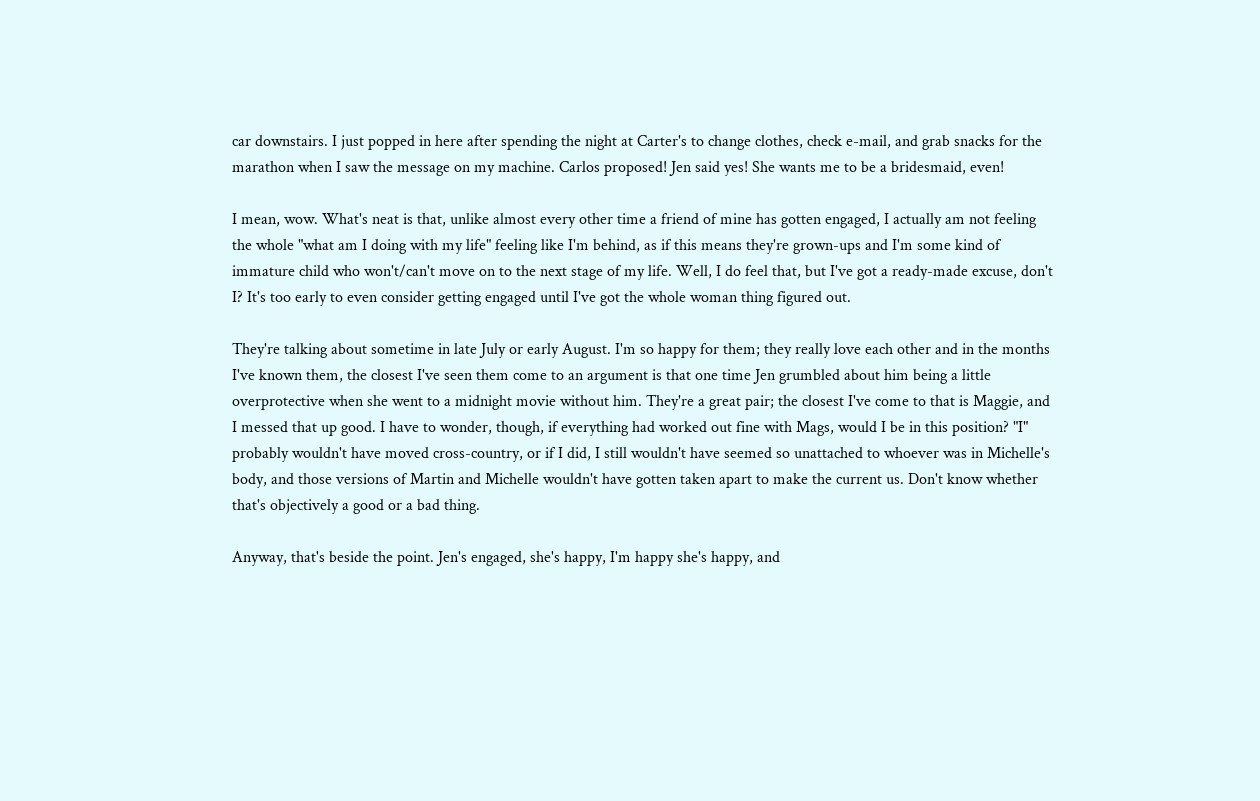car downstairs. I just popped in here after spending the night at Carter's to change clothes, check e-mail, and grab snacks for the marathon when I saw the message on my machine. Carlos proposed! Jen said yes! She wants me to be a bridesmaid, even!

I mean, wow. What's neat is that, unlike almost every other time a friend of mine has gotten engaged, I actually am not feeling the whole "what am I doing with my life" feeling like I'm behind, as if this means they're grown-ups and I'm some kind of immature child who won't/can't move on to the next stage of my life. Well, I do feel that, but I've got a ready-made excuse, don't I? It's too early to even consider getting engaged until I've got the whole woman thing figured out.

They're talking about sometime in late July or early August. I'm so happy for them; they really love each other and in the months I've known them, the closest I've seen them come to an argument is that one time Jen grumbled about him being a little overprotective when she went to a midnight movie without him. They're a great pair; the closest I've come to that is Maggie, and I messed that up good. I have to wonder, though, if everything had worked out fine with Mags, would I be in this position? "I" probably wouldn't have moved cross-country, or if I did, I still wouldn't have seemed so unattached to whoever was in Michelle's body, and those versions of Martin and Michelle wouldn't have gotten taken apart to make the current us. Don't know whether that's objectively a good or a bad thing.

Anyway, that's beside the point. Jen's engaged, she's happy, I'm happy she's happy, and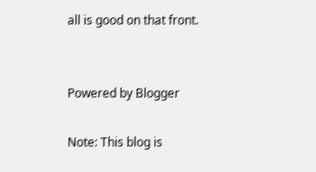all is good on that front.


Powered by Blogger

Note: This blog is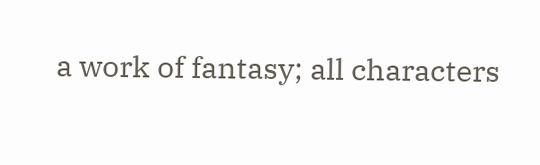a work of fantasy; all characters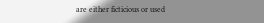are either ficticious or used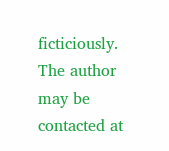ficticiously. The author may be contacted at